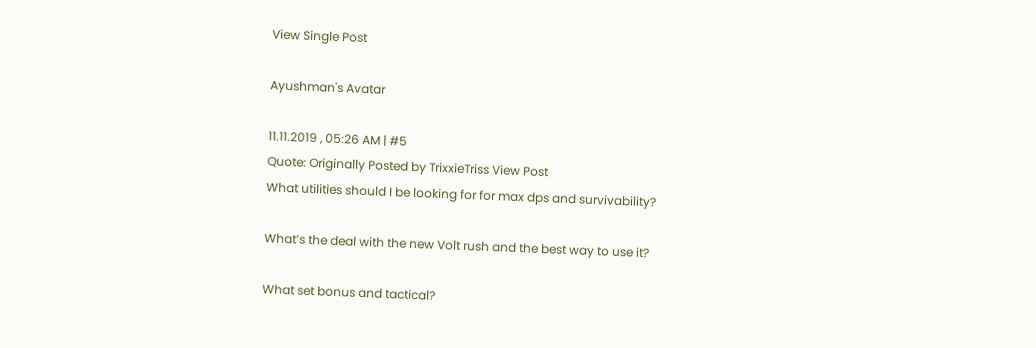View Single Post

Ayushman's Avatar

11.11.2019 , 05:26 AM | #5
Quote: Originally Posted by TrixxieTriss View Post
What utilities should I be looking for for max dps and survivability?

What’s the deal with the new Volt rush and the best way to use it?

What set bonus and tactical?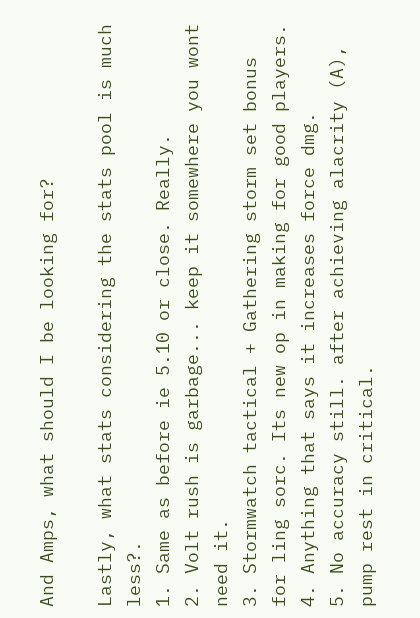And Amps, what should I be looking for?

Lastly, what stats considering the stats pool is much less?.
1. Same as before ie 5.10 or close. Really.
2. Volt rush is garbage... keep it somewhere you wont need it.
3. Stormwatch tactical + Gathering storm set bonus for ling sorc. Its new op in making for good players.
4. Anything that says it increases force dmg.
5. No accuracy still. after achieving alacrity (A), pump rest in critical.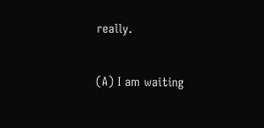really.

(A) I am waiting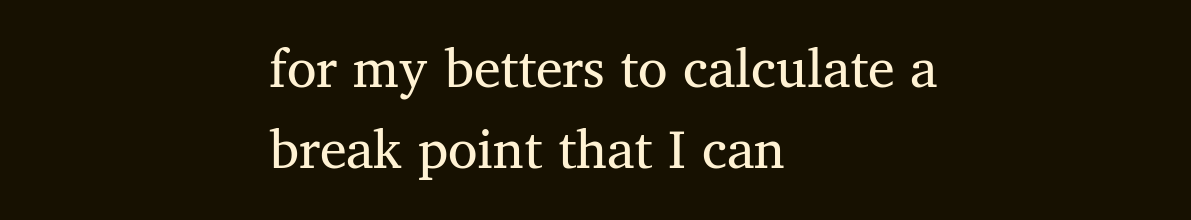for my betters to calculate a break point that I can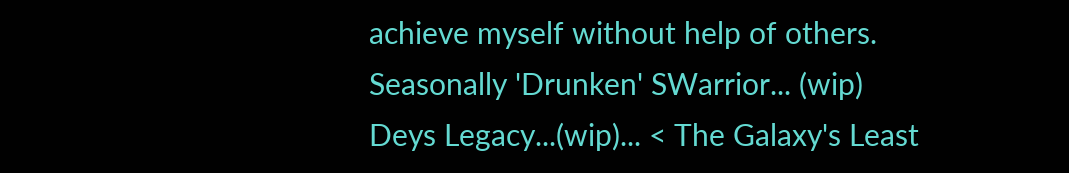achieve myself without help of others.
Seasonally 'Drunken' SWarrior... (wip)
Deys Legacy...(wip)... < The Galaxy's Least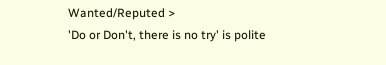Wanted/Reputed >
'Do or Don't, there is no try' is polite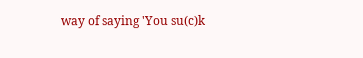way of saying 'You su(c)k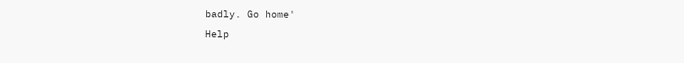badly. Go home'
Help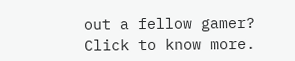out a fellow gamer? Click to know more.